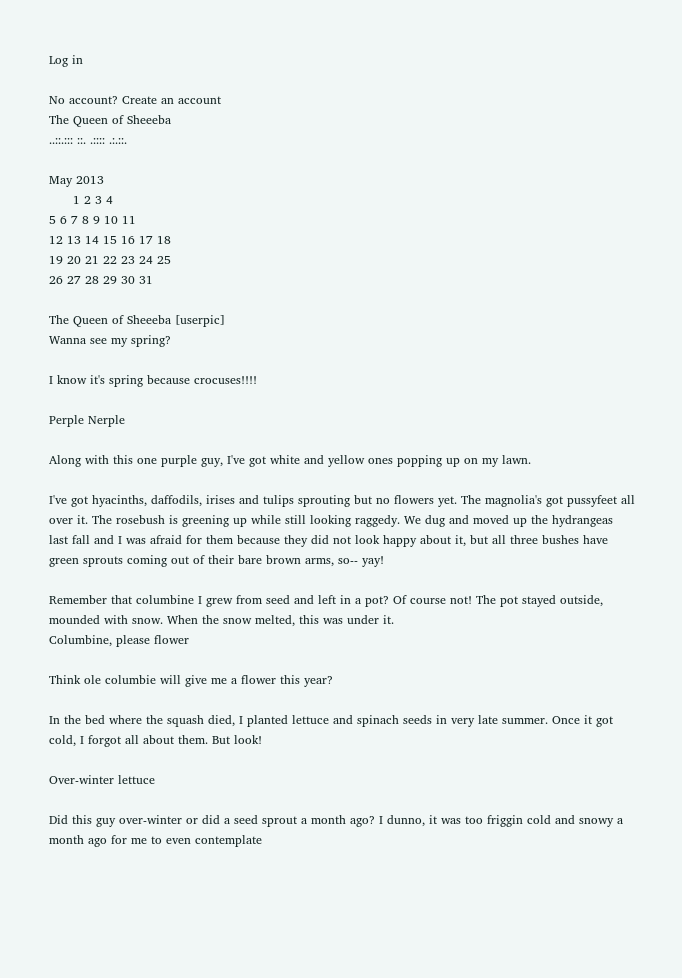Log in

No account? Create an account
The Queen of Sheeeba
..::.::: ::. .:::: .:.::.

May 2013
      1 2 3 4
5 6 7 8 9 10 11
12 13 14 15 16 17 18
19 20 21 22 23 24 25
26 27 28 29 30 31

The Queen of Sheeeba [userpic]
Wanna see my spring?

I know it's spring because crocuses!!!!

Perple Nerple

Along with this one purple guy, I've got white and yellow ones popping up on my lawn.

I've got hyacinths, daffodils, irises and tulips sprouting but no flowers yet. The magnolia's got pussyfeet all over it. The rosebush is greening up while still looking raggedy. We dug and moved up the hydrangeas last fall and I was afraid for them because they did not look happy about it, but all three bushes have green sprouts coming out of their bare brown arms, so-- yay!

Remember that columbine I grew from seed and left in a pot? Of course not! The pot stayed outside, mounded with snow. When the snow melted, this was under it.
Columbine, please flower

Think ole columbie will give me a flower this year?

In the bed where the squash died, I planted lettuce and spinach seeds in very late summer. Once it got cold, I forgot all about them. But look!

Over-winter lettuce

Did this guy over-winter or did a seed sprout a month ago? I dunno, it was too friggin cold and snowy a month ago for me to even contemplate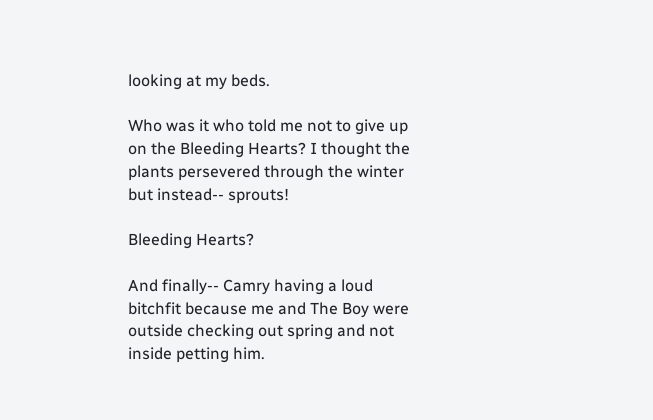looking at my beds.

Who was it who told me not to give up on the Bleeding Hearts? I thought the plants persevered through the winter but instead-- sprouts!

Bleeding Hearts?

And finally-- Camry having a loud bitchfit because me and The Boy were outside checking out spring and not inside petting him.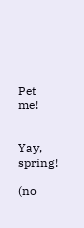Pet me!


Yay, spring!

(no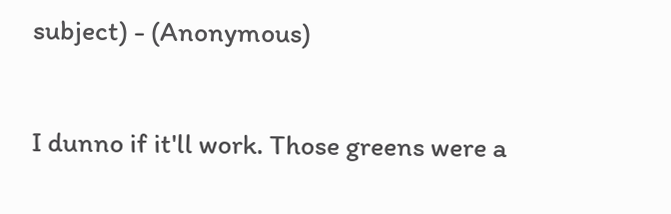subject) - (Anonymous)

I dunno if it'll work. Those greens were a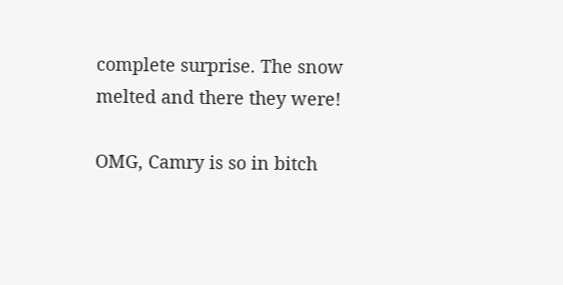complete surprise. The snow melted and there they were!

OMG, Camry is so in bitch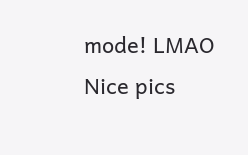mode! LMAO Nice pics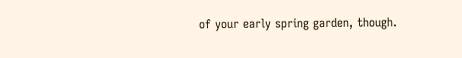of your early spring garden, though.